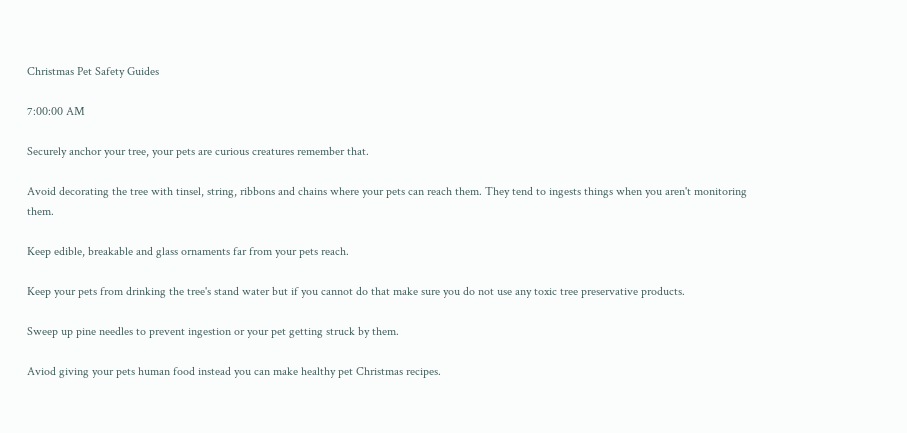Christmas Pet Safety Guides

7:00:00 AM

Securely anchor your tree, your pets are curious creatures remember that.

Avoid decorating the tree with tinsel, string, ribbons and chains where your pets can reach them. They tend to ingests things when you aren't monitoring them.

Keep edible, breakable and glass ornaments far from your pets reach.

Keep your pets from drinking the tree's stand water but if you cannot do that make sure you do not use any toxic tree preservative products.

Sweep up pine needles to prevent ingestion or your pet getting struck by them.

Aviod giving your pets human food instead you can make healthy pet Christmas recipes.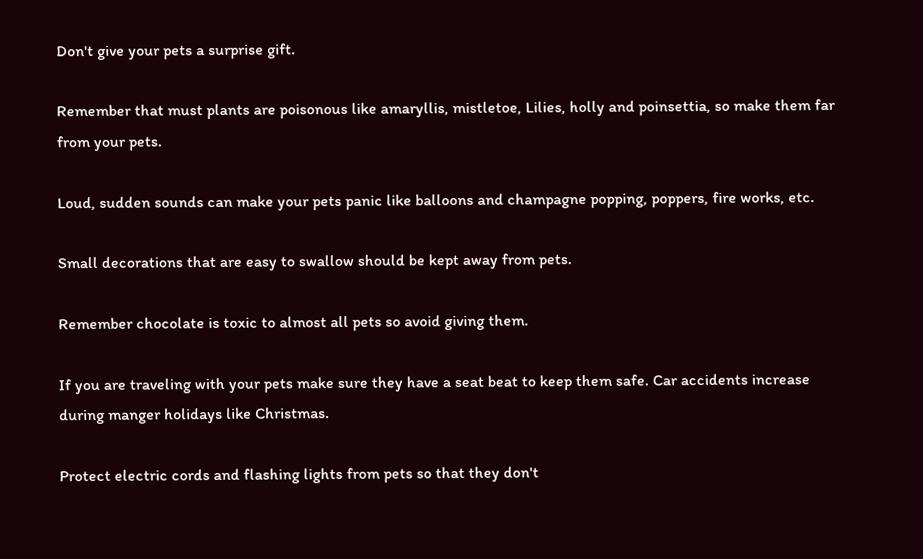Don't give your pets a surprise gift.

Remember that must plants are poisonous like amaryllis, mistletoe, Lilies, holly and poinsettia, so make them far from your pets.

Loud, sudden sounds can make your pets panic like balloons and champagne popping, poppers, fire works, etc.

Small decorations that are easy to swallow should be kept away from pets.

Remember chocolate is toxic to almost all pets so avoid giving them.

If you are traveling with your pets make sure they have a seat beat to keep them safe. Car accidents increase during manger holidays like Christmas.

Protect electric cords and flashing lights from pets so that they don't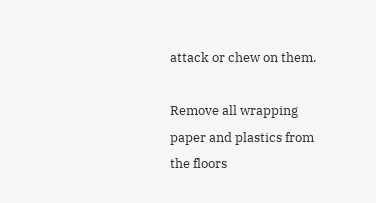attack or chew on them.

Remove all wrapping paper and plastics from the floors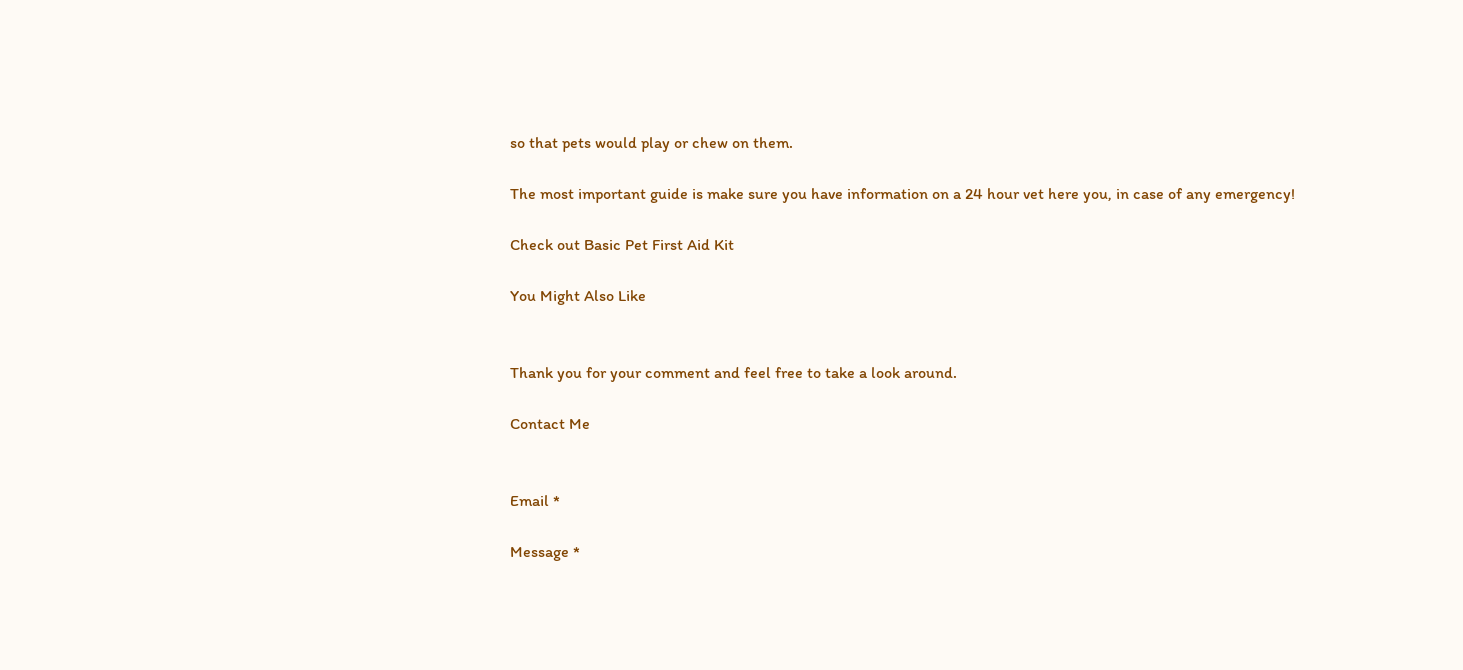so that pets would play or chew on them.

The most important guide is make sure you have information on a 24 hour vet here you, in case of any emergency!

Check out Basic Pet First Aid Kit

You Might Also Like


Thank you for your comment and feel free to take a look around.

Contact Me


Email *

Message *